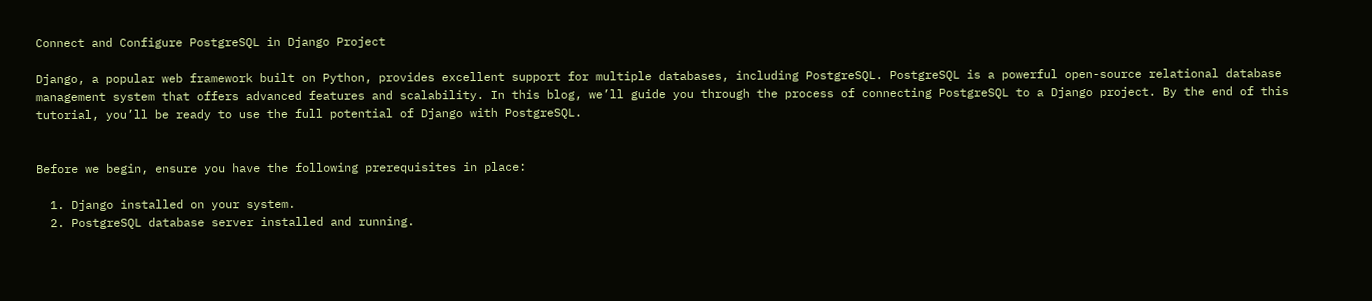Connect and Configure PostgreSQL in Django Project

Django, a popular web framework built on Python, provides excellent support for multiple databases, including PostgreSQL. PostgreSQL is a powerful open-source relational database management system that offers advanced features and scalability. In this blog, we’ll guide you through the process of connecting PostgreSQL to a Django project. By the end of this tutorial, you’ll be ready to use the full potential of Django with PostgreSQL.


Before we begin, ensure you have the following prerequisites in place:

  1. Django installed on your system.
  2. PostgreSQL database server installed and running.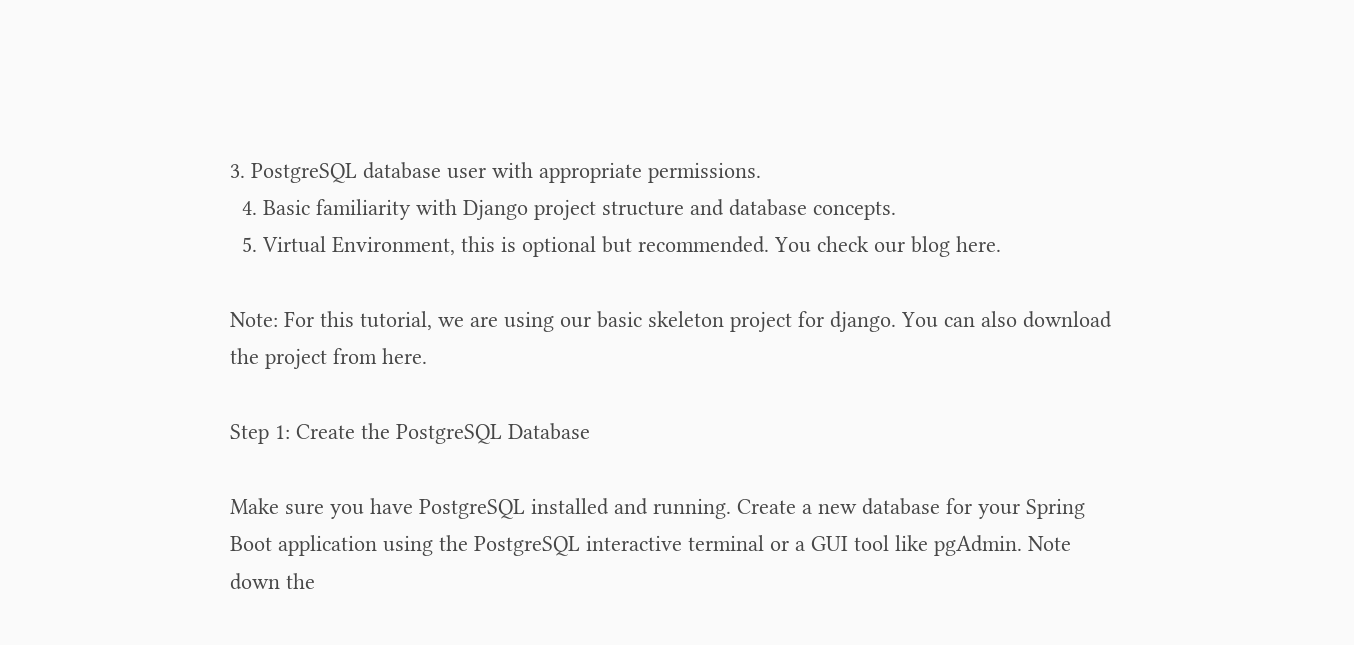3. PostgreSQL database user with appropriate permissions.
  4. Basic familiarity with Django project structure and database concepts.
  5. Virtual Environment, this is optional but recommended. You check our blog here.

Note: For this tutorial, we are using our basic skeleton project for django. You can also download the project from here.

Step 1: Create the PostgreSQL Database

Make sure you have PostgreSQL installed and running. Create a new database for your Spring Boot application using the PostgreSQL interactive terminal or a GUI tool like pgAdmin. Note down the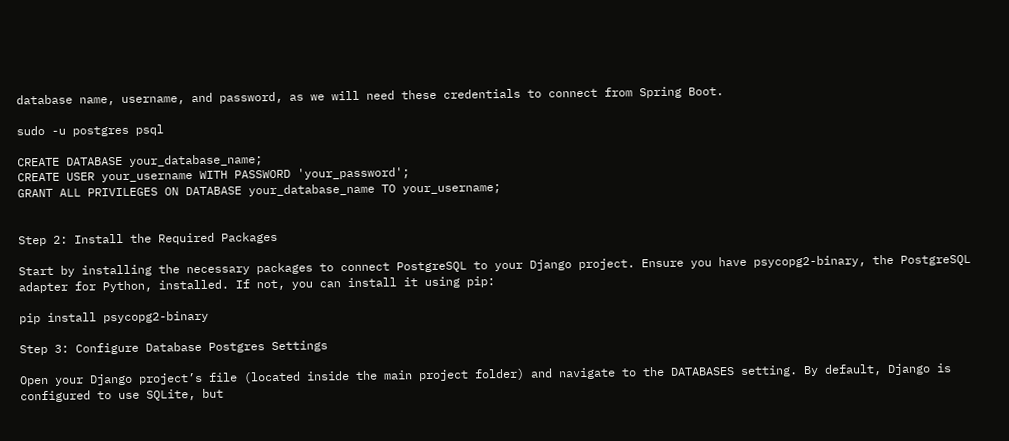database name, username, and password, as we will need these credentials to connect from Spring Boot.

sudo -u postgres psql

CREATE DATABASE your_database_name;
CREATE USER your_username WITH PASSWORD 'your_password';
GRANT ALL PRIVILEGES ON DATABASE your_database_name TO your_username;


Step 2: Install the Required Packages

Start by installing the necessary packages to connect PostgreSQL to your Django project. Ensure you have psycopg2-binary, the PostgreSQL adapter for Python, installed. If not, you can install it using pip:

pip install psycopg2-binary

Step 3: Configure Database Postgres Settings

Open your Django project’s file (located inside the main project folder) and navigate to the DATABASES setting. By default, Django is configured to use SQLite, but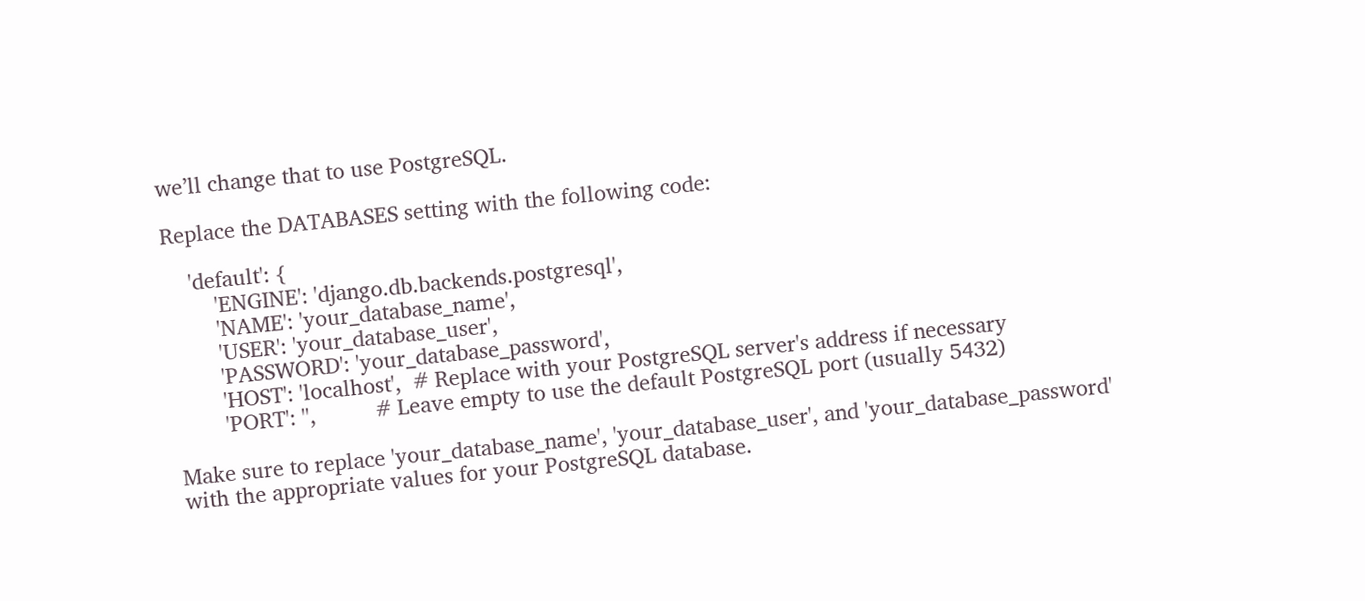we’ll change that to use PostgreSQL.

Replace the DATABASES setting with the following code:

    'default': {
        'ENGINE': 'django.db.backends.postgresql',
        'NAME': 'your_database_name',
        'USER': 'your_database_user',
        'PASSWORD': 'your_database_password',
        'HOST': 'localhost',  # Replace with your PostgreSQL server's address if necessary
        'PORT': '',          # Leave empty to use the default PostgreSQL port (usually 5432)

Make sure to replace 'your_database_name', 'your_database_user', and 'your_database_password' with the appropriate values for your PostgreSQL database.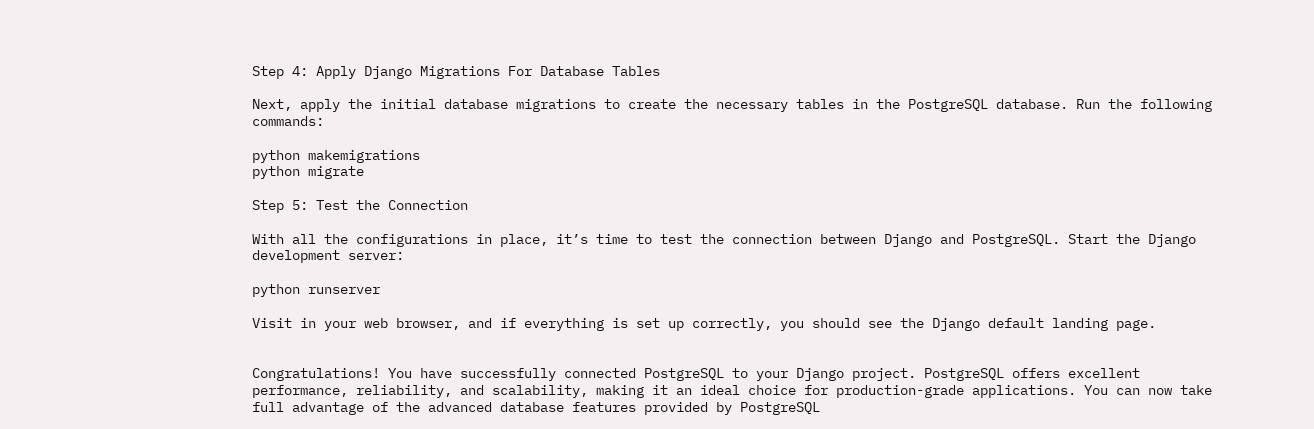Step 4: Apply Django Migrations For Database Tables

Next, apply the initial database migrations to create the necessary tables in the PostgreSQL database. Run the following commands:

python makemigrations
python migrate

Step 5: Test the Connection

With all the configurations in place, it’s time to test the connection between Django and PostgreSQL. Start the Django development server:

python runserver

Visit in your web browser, and if everything is set up correctly, you should see the Django default landing page.


Congratulations! You have successfully connected PostgreSQL to your Django project. PostgreSQL offers excellent performance, reliability, and scalability, making it an ideal choice for production-grade applications. You can now take full advantage of the advanced database features provided by PostgreSQL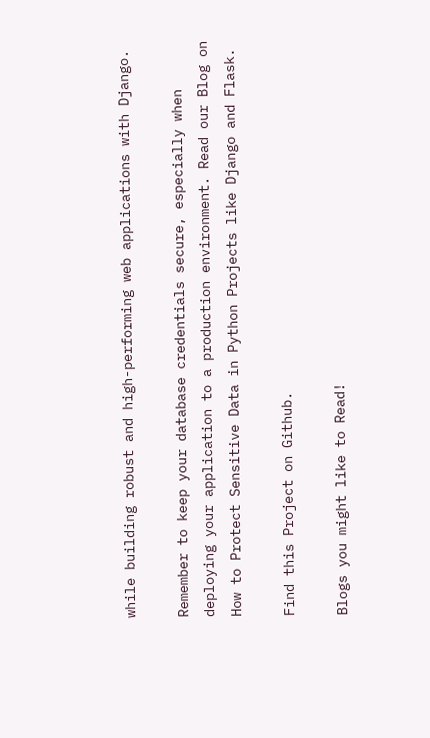while building robust and high-performing web applications with Django.

Remember to keep your database credentials secure, especially when deploying your application to a production environment. Read our Blog on How to Protect Sensitive Data in Python Projects like Django and Flask.

Find this Project on Github.

Blogs you might like to Read!